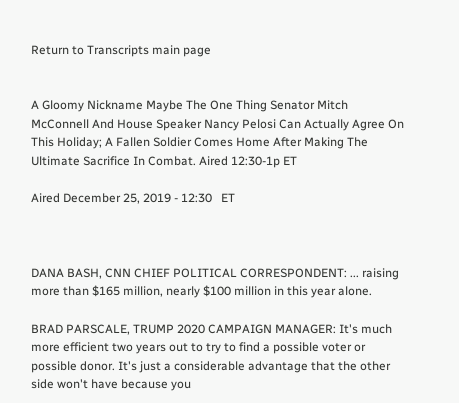Return to Transcripts main page


A Gloomy Nickname Maybe The One Thing Senator Mitch McConnell And House Speaker Nancy Pelosi Can Actually Agree On This Holiday; A Fallen Soldier Comes Home After Making The Ultimate Sacrifice In Combat. Aired 12:30-1p ET

Aired December 25, 2019 - 12:30   ET



DANA BASH, CNN CHIEF POLITICAL CORRESPONDENT: ... raising more than $165 million, nearly $100 million in this year alone.

BRAD PARSCALE, TRUMP 2020 CAMPAIGN MANAGER: It's much more efficient two years out to try to find a possible voter or possible donor. It's just a considerable advantage that the other side won't have because you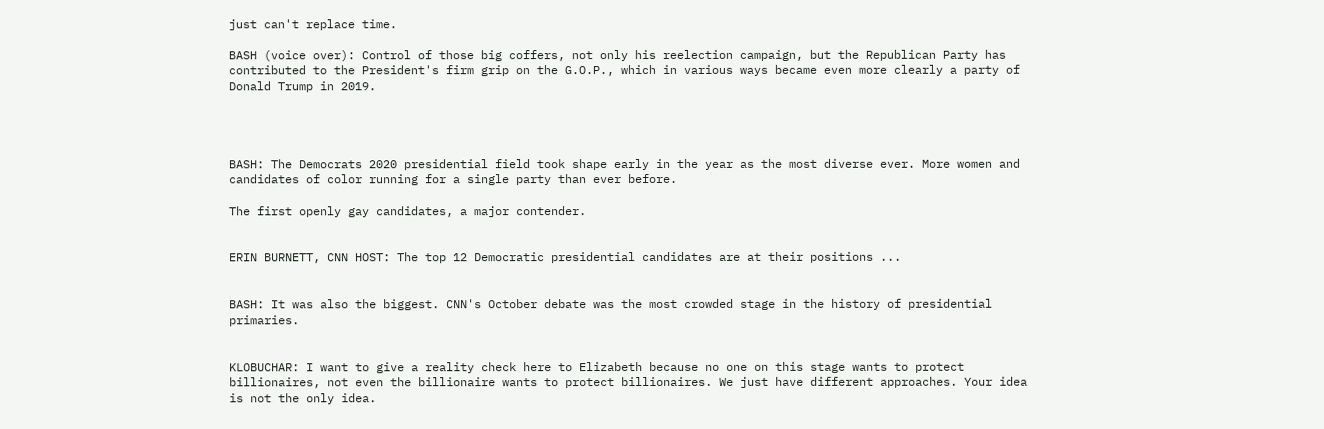just can't replace time.

BASH (voice over): Control of those big coffers, not only his reelection campaign, but the Republican Party has contributed to the President's firm grip on the G.O.P., which in various ways became even more clearly a party of Donald Trump in 2019.




BASH: The Democrats 2020 presidential field took shape early in the year as the most diverse ever. More women and candidates of color running for a single party than ever before.

The first openly gay candidates, a major contender.


ERIN BURNETT, CNN HOST: The top 12 Democratic presidential candidates are at their positions ...


BASH: It was also the biggest. CNN's October debate was the most crowded stage in the history of presidential primaries.


KLOBUCHAR: I want to give a reality check here to Elizabeth because no one on this stage wants to protect billionaires, not even the billionaire wants to protect billionaires. We just have different approaches. Your idea is not the only idea.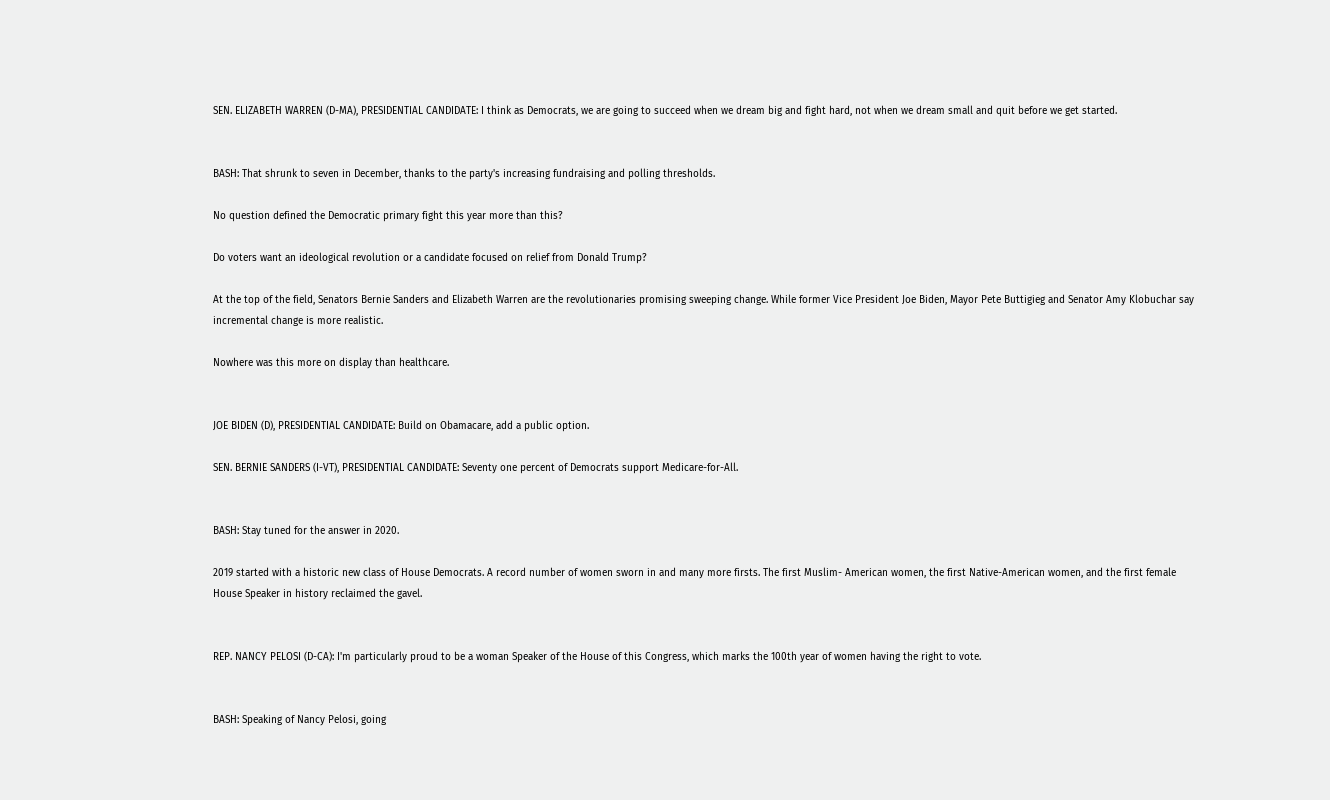SEN. ELIZABETH WARREN (D-MA), PRESIDENTIAL CANDIDATE: I think as Democrats, we are going to succeed when we dream big and fight hard, not when we dream small and quit before we get started.


BASH: That shrunk to seven in December, thanks to the party's increasing fundraising and polling thresholds.

No question defined the Democratic primary fight this year more than this?

Do voters want an ideological revolution or a candidate focused on relief from Donald Trump?

At the top of the field, Senators Bernie Sanders and Elizabeth Warren are the revolutionaries promising sweeping change. While former Vice President Joe Biden, Mayor Pete Buttigieg and Senator Amy Klobuchar say incremental change is more realistic.

Nowhere was this more on display than healthcare.


JOE BIDEN (D), PRESIDENTIAL CANDIDATE: Build on Obamacare, add a public option.

SEN. BERNIE SANDERS (I-VT), PRESIDENTIAL CANDIDATE: Seventy one percent of Democrats support Medicare-for-All.


BASH: Stay tuned for the answer in 2020.

2019 started with a historic new class of House Democrats. A record number of women sworn in and many more firsts. The first Muslim- American women, the first Native-American women, and the first female House Speaker in history reclaimed the gavel.


REP. NANCY PELOSI (D-CA): I'm particularly proud to be a woman Speaker of the House of this Congress, which marks the 100th year of women having the right to vote.


BASH: Speaking of Nancy Pelosi, going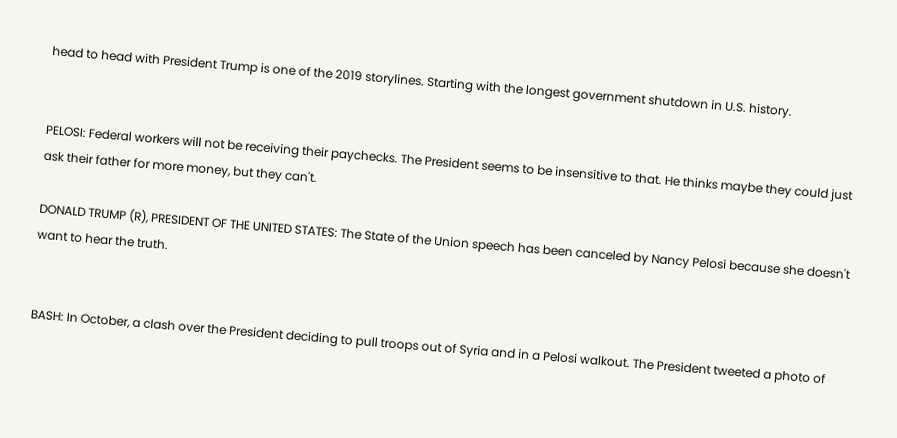head to head with President Trump is one of the 2019 storylines. Starting with the longest government shutdown in U.S. history.


PELOSI: Federal workers will not be receiving their paychecks. The President seems to be insensitive to that. He thinks maybe they could just ask their father for more money, but they can't.

DONALD TRUMP (R), PRESIDENT OF THE UNITED STATES: The State of the Union speech has been canceled by Nancy Pelosi because she doesn't want to hear the truth.


BASH: In October, a clash over the President deciding to pull troops out of Syria and in a Pelosi walkout. The President tweeted a photo of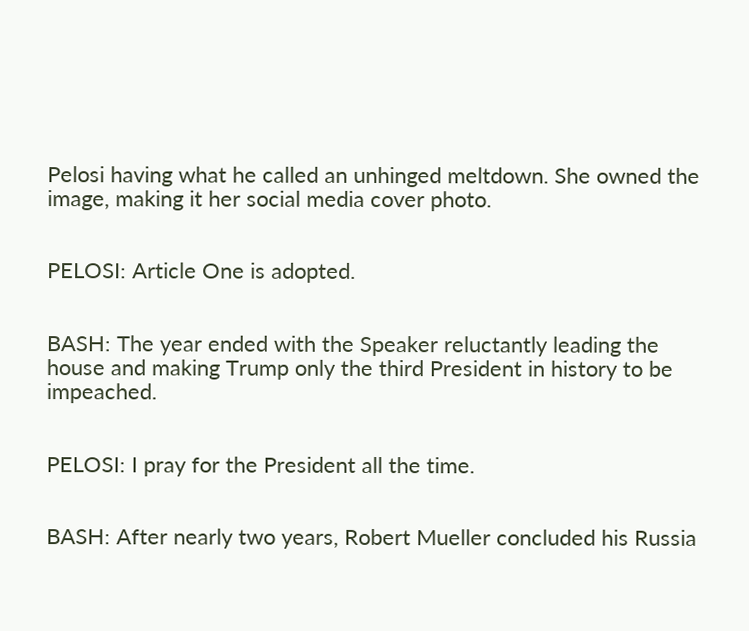Pelosi having what he called an unhinged meltdown. She owned the image, making it her social media cover photo.


PELOSI: Article One is adopted.


BASH: The year ended with the Speaker reluctantly leading the house and making Trump only the third President in history to be impeached.


PELOSI: I pray for the President all the time.


BASH: After nearly two years, Robert Mueller concluded his Russia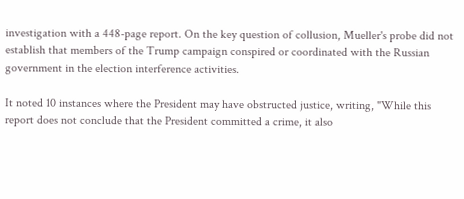investigation with a 448-page report. On the key question of collusion, Mueller's probe did not establish that members of the Trump campaign conspired or coordinated with the Russian government in the election interference activities.

It noted 10 instances where the President may have obstructed justice, writing, "While this report does not conclude that the President committed a crime, it also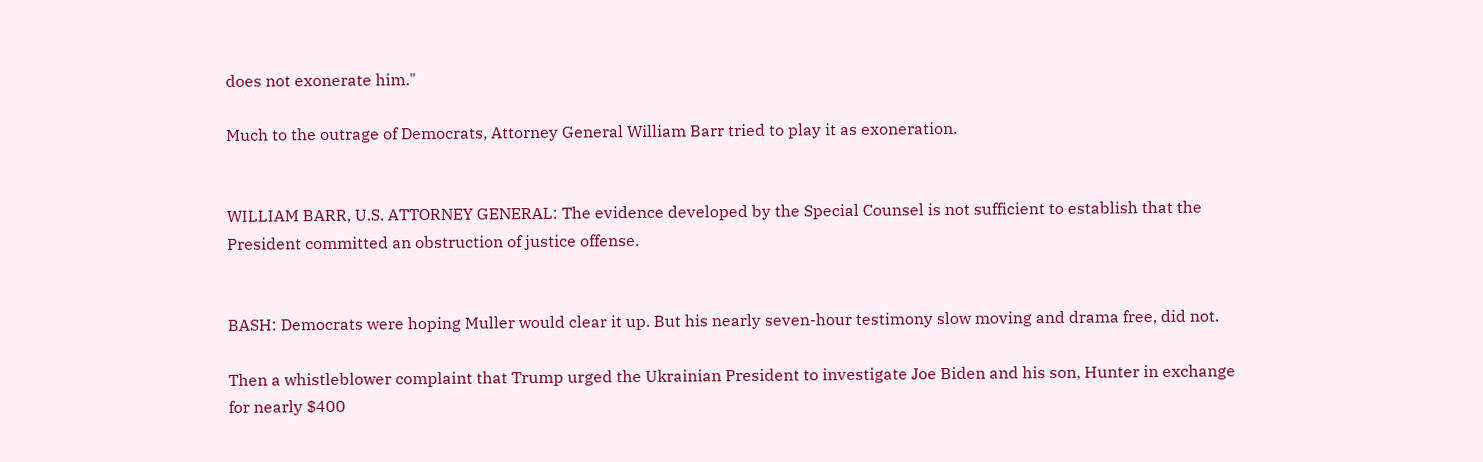does not exonerate him."

Much to the outrage of Democrats, Attorney General William Barr tried to play it as exoneration.


WILLIAM BARR, U.S. ATTORNEY GENERAL: The evidence developed by the Special Counsel is not sufficient to establish that the President committed an obstruction of justice offense.


BASH: Democrats were hoping Muller would clear it up. But his nearly seven-hour testimony slow moving and drama free, did not.

Then a whistleblower complaint that Trump urged the Ukrainian President to investigate Joe Biden and his son, Hunter in exchange for nearly $400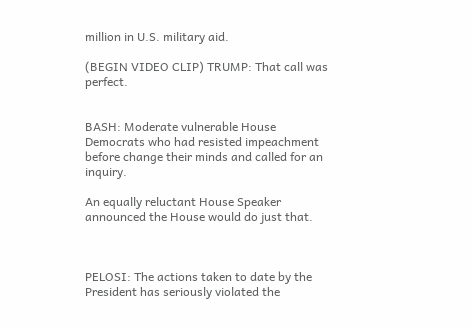million in U.S. military aid.

(BEGIN VIDEO CLIP) TRUMP: That call was perfect.


BASH: Moderate vulnerable House Democrats who had resisted impeachment before change their minds and called for an inquiry.

An equally reluctant House Speaker announced the House would do just that.



PELOSI: The actions taken to date by the President has seriously violated the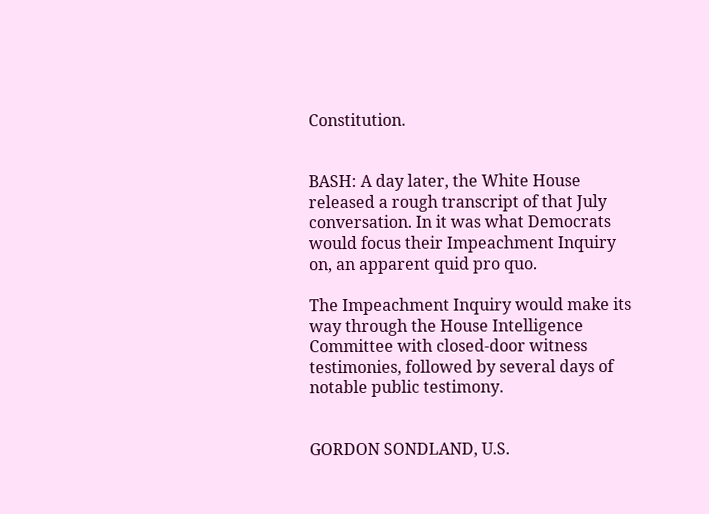Constitution.


BASH: A day later, the White House released a rough transcript of that July conversation. In it was what Democrats would focus their Impeachment Inquiry on, an apparent quid pro quo.

The Impeachment Inquiry would make its way through the House Intelligence Committee with closed-door witness testimonies, followed by several days of notable public testimony.


GORDON SONDLAND, U.S.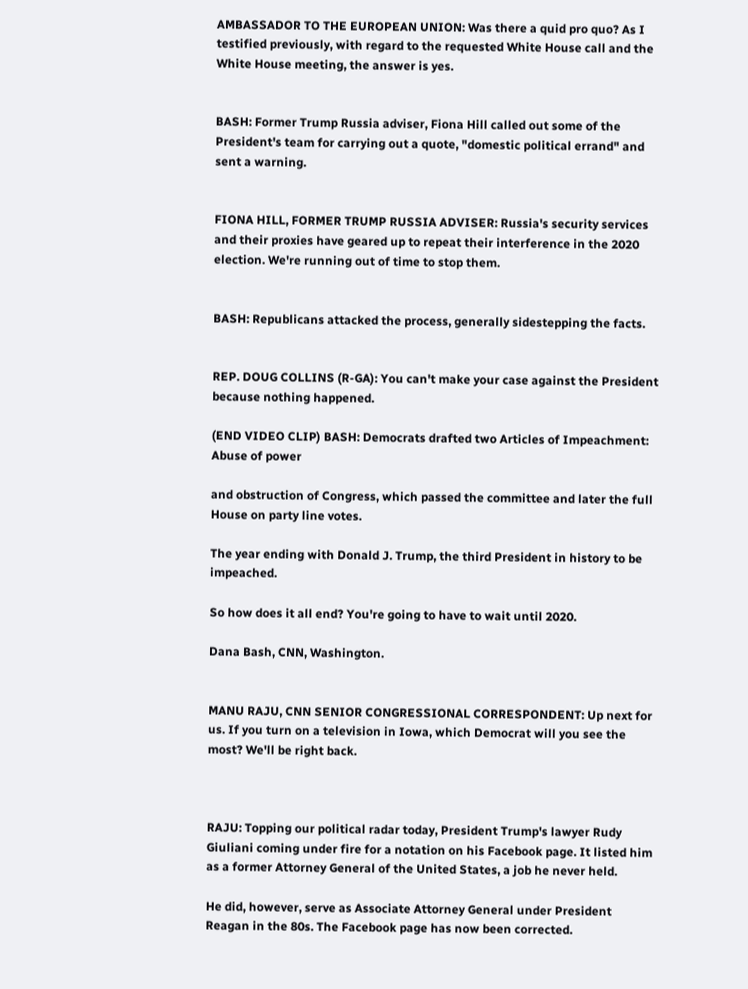AMBASSADOR TO THE EUROPEAN UNION: Was there a quid pro quo? As I testified previously, with regard to the requested White House call and the White House meeting, the answer is yes.


BASH: Former Trump Russia adviser, Fiona Hill called out some of the President's team for carrying out a quote, "domestic political errand" and sent a warning.


FIONA HILL, FORMER TRUMP RUSSIA ADVISER: Russia's security services and their proxies have geared up to repeat their interference in the 2020 election. We're running out of time to stop them.


BASH: Republicans attacked the process, generally sidestepping the facts.


REP. DOUG COLLINS (R-GA): You can't make your case against the President because nothing happened.

(END VIDEO CLIP) BASH: Democrats drafted two Articles of Impeachment: Abuse of power

and obstruction of Congress, which passed the committee and later the full House on party line votes.

The year ending with Donald J. Trump, the third President in history to be impeached.

So how does it all end? You're going to have to wait until 2020.

Dana Bash, CNN, Washington.


MANU RAJU, CNN SENIOR CONGRESSIONAL CORRESPONDENT: Up next for us. If you turn on a television in Iowa, which Democrat will you see the most? We'll be right back.



RAJU: Topping our political radar today, President Trump's lawyer Rudy Giuliani coming under fire for a notation on his Facebook page. It listed him as a former Attorney General of the United States, a job he never held.

He did, however, serve as Associate Attorney General under President Reagan in the 80s. The Facebook page has now been corrected.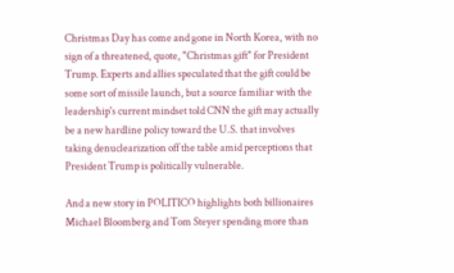Christmas Day has come and gone in North Korea, with no sign of a threatened, quote, "Christmas gift" for President Trump. Experts and allies speculated that the gift could be some sort of missile launch, but a source familiar with the leadership's current mindset told CNN the gift may actually be a new hardline policy toward the U.S. that involves taking denuclearization off the table amid perceptions that President Trump is politically vulnerable.

And a new story in POLITICO highlights both billionaires Michael Bloomberg and Tom Steyer spending more than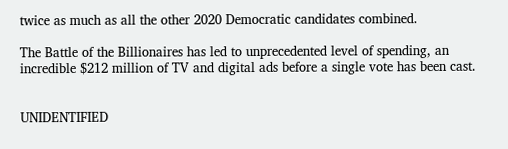twice as much as all the other 2020 Democratic candidates combined.

The Battle of the Billionaires has led to unprecedented level of spending, an incredible $212 million of TV and digital ads before a single vote has been cast.


UNIDENTIFIED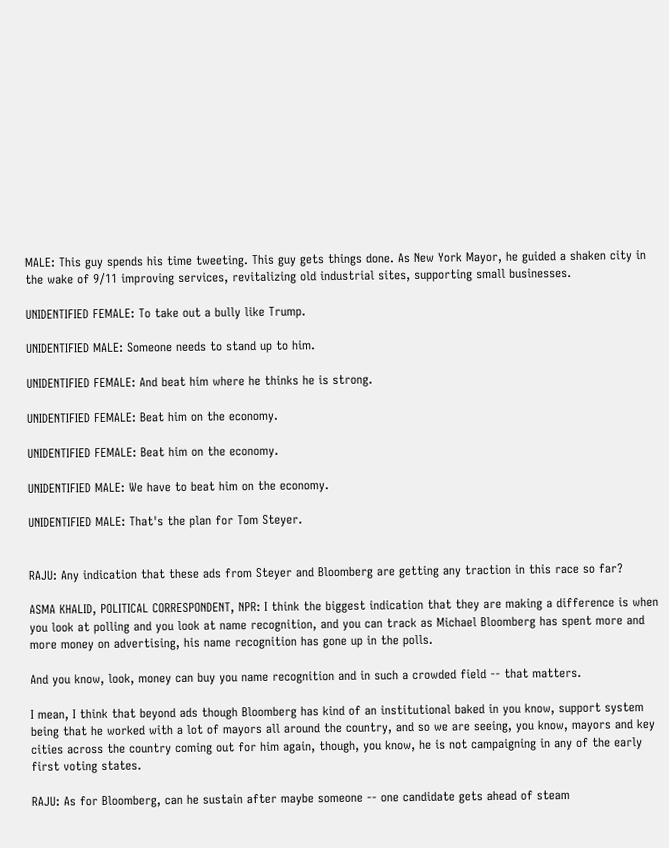MALE: This guy spends his time tweeting. This guy gets things done. As New York Mayor, he guided a shaken city in the wake of 9/11 improving services, revitalizing old industrial sites, supporting small businesses.

UNIDENTIFIED FEMALE: To take out a bully like Trump.

UNIDENTIFIED MALE: Someone needs to stand up to him.

UNIDENTIFIED FEMALE: And beat him where he thinks he is strong.

UNIDENTIFIED FEMALE: Beat him on the economy.

UNIDENTIFIED FEMALE: Beat him on the economy.

UNIDENTIFIED MALE: We have to beat him on the economy.

UNIDENTIFIED MALE: That's the plan for Tom Steyer.


RAJU: Any indication that these ads from Steyer and Bloomberg are getting any traction in this race so far?

ASMA KHALID, POLITICAL CORRESPONDENT, NPR: I think the biggest indication that they are making a difference is when you look at polling and you look at name recognition, and you can track as Michael Bloomberg has spent more and more money on advertising, his name recognition has gone up in the polls.

And you know, look, money can buy you name recognition and in such a crowded field -- that matters.

I mean, I think that beyond ads though Bloomberg has kind of an institutional baked in you know, support system being that he worked with a lot of mayors all around the country, and so we are seeing, you know, mayors and key cities across the country coming out for him again, though, you know, he is not campaigning in any of the early first voting states.

RAJU: As for Bloomberg, can he sustain after maybe someone -- one candidate gets ahead of steam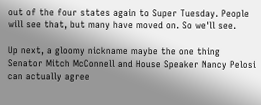out of the four states again to Super Tuesday. People will see that, but many have moved on. So we'll see.

Up next, a gloomy nickname maybe the one thing Senator Mitch McConnell and House Speaker Nancy Pelosi can actually agree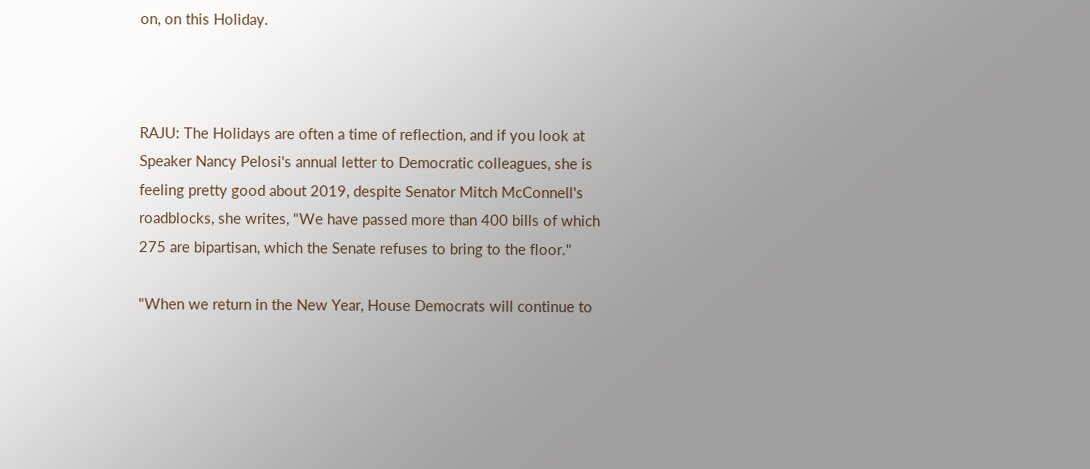on, on this Holiday.



RAJU: The Holidays are often a time of reflection, and if you look at Speaker Nancy Pelosi's annual letter to Democratic colleagues, she is feeling pretty good about 2019, despite Senator Mitch McConnell's roadblocks, she writes, "We have passed more than 400 bills of which 275 are bipartisan, which the Senate refuses to bring to the floor."

"When we return in the New Year, House Democrats will continue to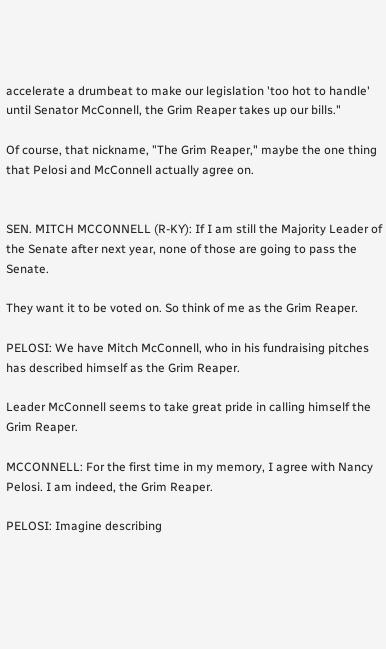accelerate a drumbeat to make our legislation 'too hot to handle' until Senator McConnell, the Grim Reaper takes up our bills."

Of course, that nickname, "The Grim Reaper," maybe the one thing that Pelosi and McConnell actually agree on.


SEN. MITCH MCCONNELL (R-KY): If I am still the Majority Leader of the Senate after next year, none of those are going to pass the Senate.

They want it to be voted on. So think of me as the Grim Reaper.

PELOSI: We have Mitch McConnell, who in his fundraising pitches has described himself as the Grim Reaper.

Leader McConnell seems to take great pride in calling himself the Grim Reaper.

MCCONNELL: For the first time in my memory, I agree with Nancy Pelosi. I am indeed, the Grim Reaper.

PELOSI: Imagine describing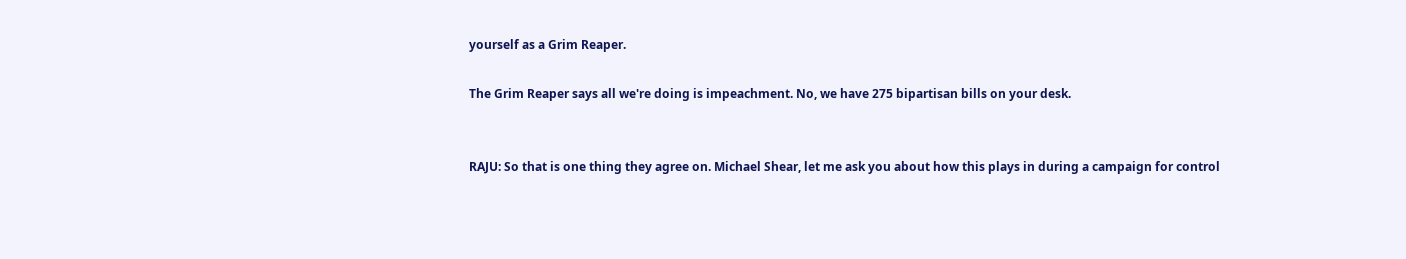yourself as a Grim Reaper.

The Grim Reaper says all we're doing is impeachment. No, we have 275 bipartisan bills on your desk.


RAJU: So that is one thing they agree on. Michael Shear, let me ask you about how this plays in during a campaign for control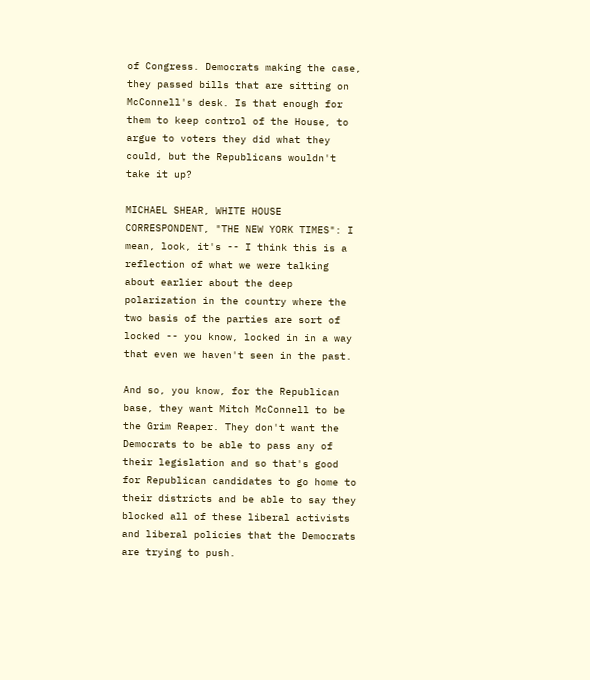of Congress. Democrats making the case, they passed bills that are sitting on McConnell's desk. Is that enough for them to keep control of the House, to argue to voters they did what they could, but the Republicans wouldn't take it up?

MICHAEL SHEAR, WHITE HOUSE CORRESPONDENT, "THE NEW YORK TIMES": I mean, look, it's -- I think this is a reflection of what we were talking about earlier about the deep polarization in the country where the two basis of the parties are sort of locked -- you know, locked in in a way that even we haven't seen in the past.

And so, you know, for the Republican base, they want Mitch McConnell to be the Grim Reaper. They don't want the Democrats to be able to pass any of their legislation and so that's good for Republican candidates to go home to their districts and be able to say they blocked all of these liberal activists and liberal policies that the Democrats are trying to push.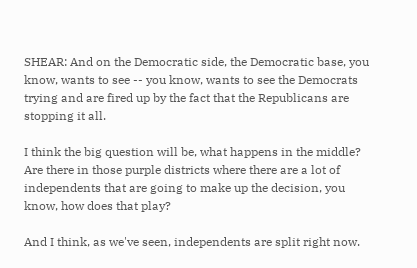SHEAR: And on the Democratic side, the Democratic base, you know, wants to see -- you know, wants to see the Democrats trying and are fired up by the fact that the Republicans are stopping it all.

I think the big question will be, what happens in the middle? Are there in those purple districts where there are a lot of independents that are going to make up the decision, you know, how does that play?

And I think, as we've seen, independents are split right now.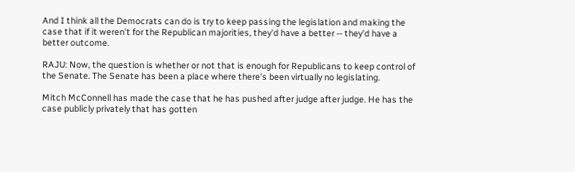And I think all the Democrats can do is try to keep passing the legislation and making the case that if it weren't for the Republican majorities, they'd have a better -- they'd have a better outcome.

RAJU: Now, the question is whether or not that is enough for Republicans to keep control of the Senate. The Senate has been a place where there's been virtually no legislating.

Mitch McConnell has made the case that he has pushed after judge after judge. He has the case publicly privately that has gotten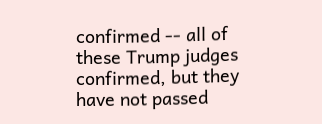confirmed -- all of these Trump judges confirmed, but they have not passed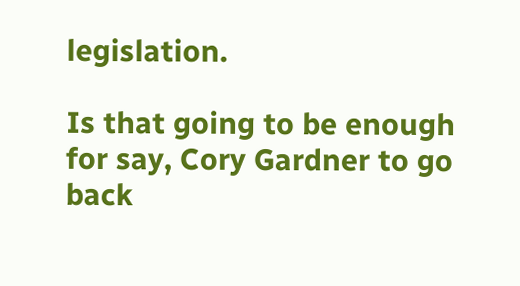legislation.

Is that going to be enough for say, Cory Gardner to go back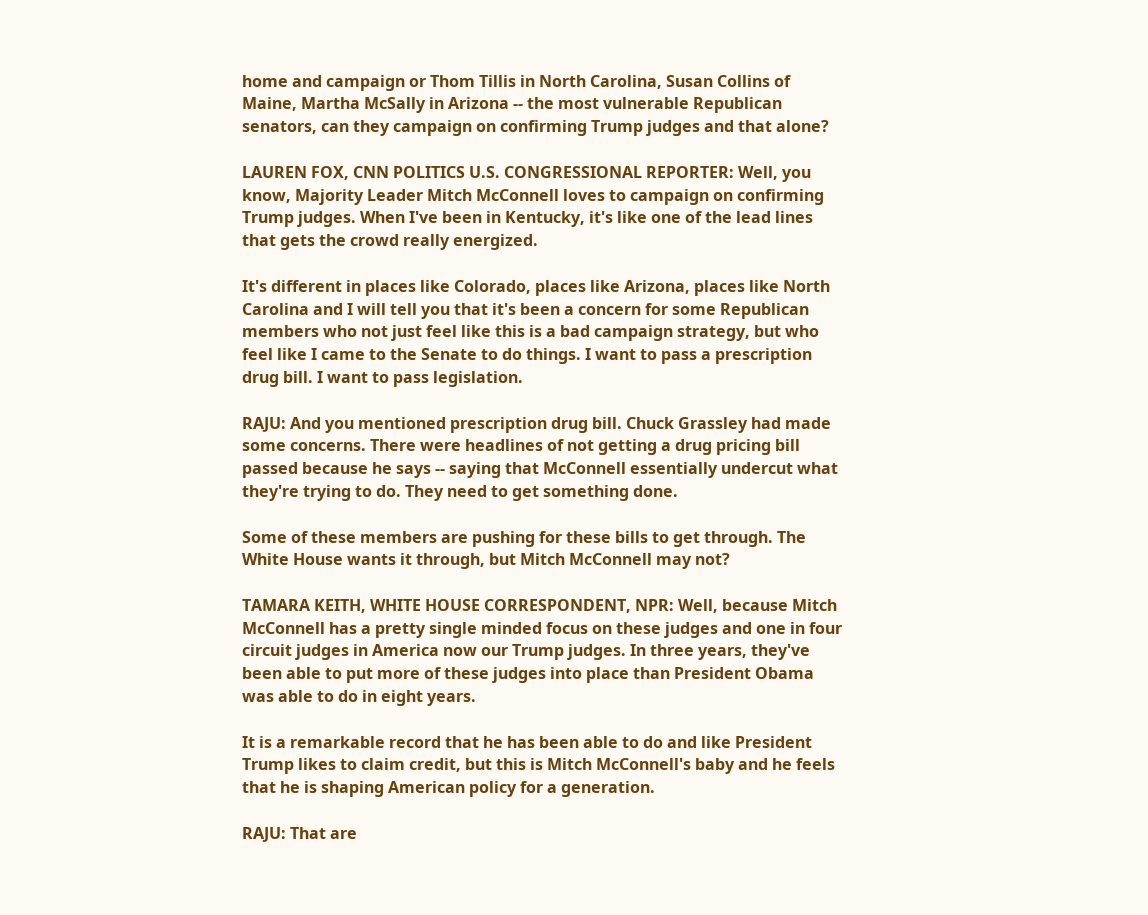home and campaign or Thom Tillis in North Carolina, Susan Collins of Maine, Martha McSally in Arizona -- the most vulnerable Republican senators, can they campaign on confirming Trump judges and that alone?

LAUREN FOX, CNN POLITICS U.S. CONGRESSIONAL REPORTER: Well, you know, Majority Leader Mitch McConnell loves to campaign on confirming Trump judges. When I've been in Kentucky, it's like one of the lead lines that gets the crowd really energized.

It's different in places like Colorado, places like Arizona, places like North Carolina and I will tell you that it's been a concern for some Republican members who not just feel like this is a bad campaign strategy, but who feel like I came to the Senate to do things. I want to pass a prescription drug bill. I want to pass legislation.

RAJU: And you mentioned prescription drug bill. Chuck Grassley had made some concerns. There were headlines of not getting a drug pricing bill passed because he says -- saying that McConnell essentially undercut what they're trying to do. They need to get something done.

Some of these members are pushing for these bills to get through. The White House wants it through, but Mitch McConnell may not?

TAMARA KEITH, WHITE HOUSE CORRESPONDENT, NPR: Well, because Mitch McConnell has a pretty single minded focus on these judges and one in four circuit judges in America now our Trump judges. In three years, they've been able to put more of these judges into place than President Obama was able to do in eight years.

It is a remarkable record that he has been able to do and like President Trump likes to claim credit, but this is Mitch McConnell's baby and he feels that he is shaping American policy for a generation.

RAJU: That are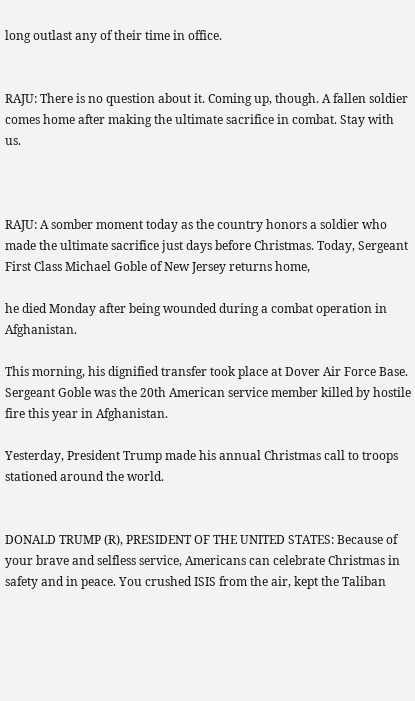long outlast any of their time in office.


RAJU: There is no question about it. Coming up, though. A fallen soldier comes home after making the ultimate sacrifice in combat. Stay with us.



RAJU: A somber moment today as the country honors a soldier who made the ultimate sacrifice just days before Christmas. Today, Sergeant First Class Michael Goble of New Jersey returns home,

he died Monday after being wounded during a combat operation in Afghanistan.

This morning, his dignified transfer took place at Dover Air Force Base. Sergeant Goble was the 20th American service member killed by hostile fire this year in Afghanistan.

Yesterday, President Trump made his annual Christmas call to troops stationed around the world.


DONALD TRUMP (R), PRESIDENT OF THE UNITED STATES: Because of your brave and selfless service, Americans can celebrate Christmas in safety and in peace. You crushed ISIS from the air, kept the Taliban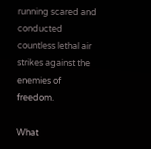running scared and conducted countless lethal air strikes against the enemies of freedom.

What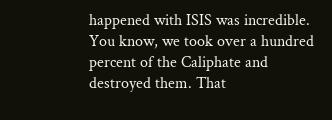happened with ISIS was incredible. You know, we took over a hundred percent of the Caliphate and destroyed them. That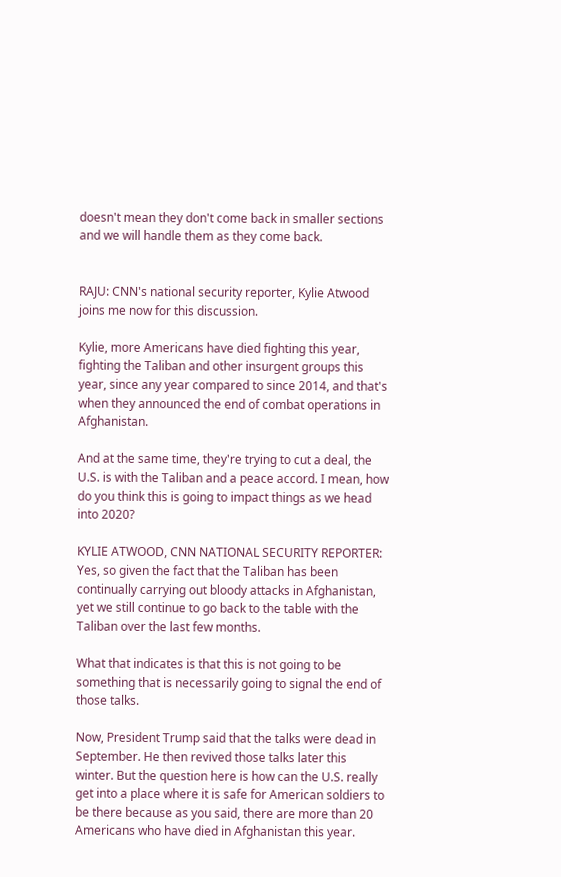doesn't mean they don't come back in smaller sections and we will handle them as they come back.


RAJU: CNN's national security reporter, Kylie Atwood joins me now for this discussion.

Kylie, more Americans have died fighting this year, fighting the Taliban and other insurgent groups this year, since any year compared to since 2014, and that's when they announced the end of combat operations in Afghanistan.

And at the same time, they're trying to cut a deal, the U.S. is with the Taliban and a peace accord. I mean, how do you think this is going to impact things as we head into 2020?

KYLIE ATWOOD, CNN NATIONAL SECURITY REPORTER: Yes, so given the fact that the Taliban has been continually carrying out bloody attacks in Afghanistan, yet we still continue to go back to the table with the Taliban over the last few months.

What that indicates is that this is not going to be something that is necessarily going to signal the end of those talks.

Now, President Trump said that the talks were dead in September. He then revived those talks later this winter. But the question here is how can the U.S. really get into a place where it is safe for American soldiers to be there because as you said, there are more than 20 Americans who have died in Afghanistan this year.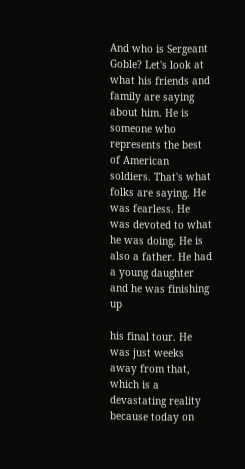And who is Sergeant Goble? Let's look at what his friends and family are saying about him. He is someone who represents the best of American soldiers. That's what folks are saying. He was fearless. He was devoted to what he was doing. He is also a father. He had a young daughter and he was finishing up

his final tour. He was just weeks away from that, which is a devastating reality because today on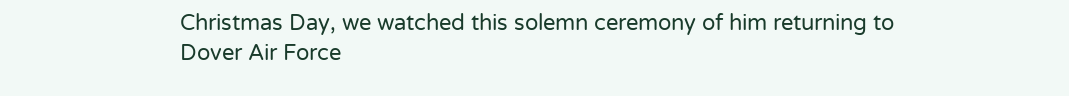Christmas Day, we watched this solemn ceremony of him returning to Dover Air Force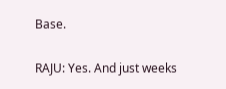Base.

RAJU: Yes. And just weeks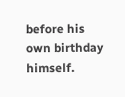before his own birthday himself.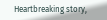Heartbreaking story,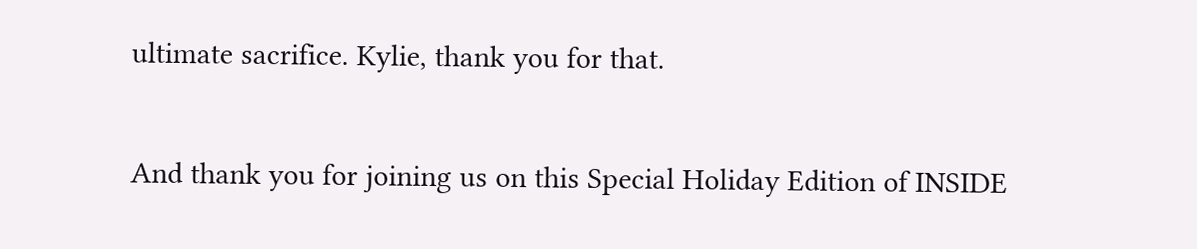ultimate sacrifice. Kylie, thank you for that.

And thank you for joining us on this Special Holiday Edition of INSIDE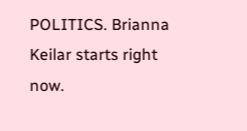POLITICS. Brianna Keilar starts right now.